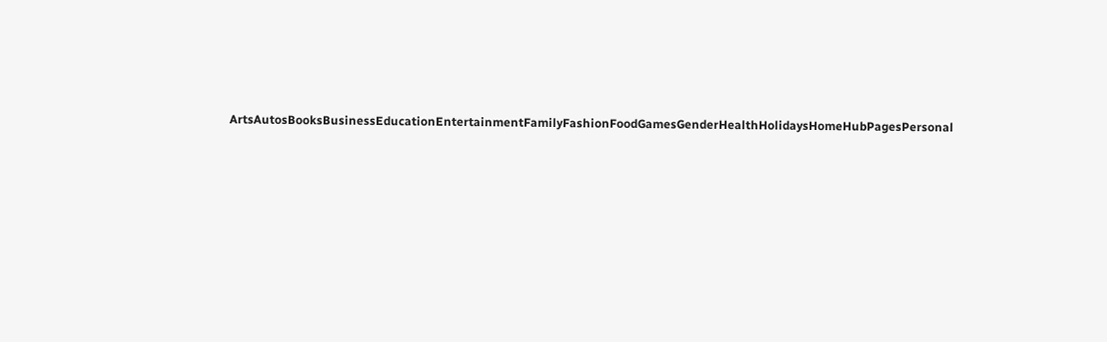ArtsAutosBooksBusinessEducationEntertainmentFamilyFashionFoodGamesGenderHealthHolidaysHomeHubPagesPersonal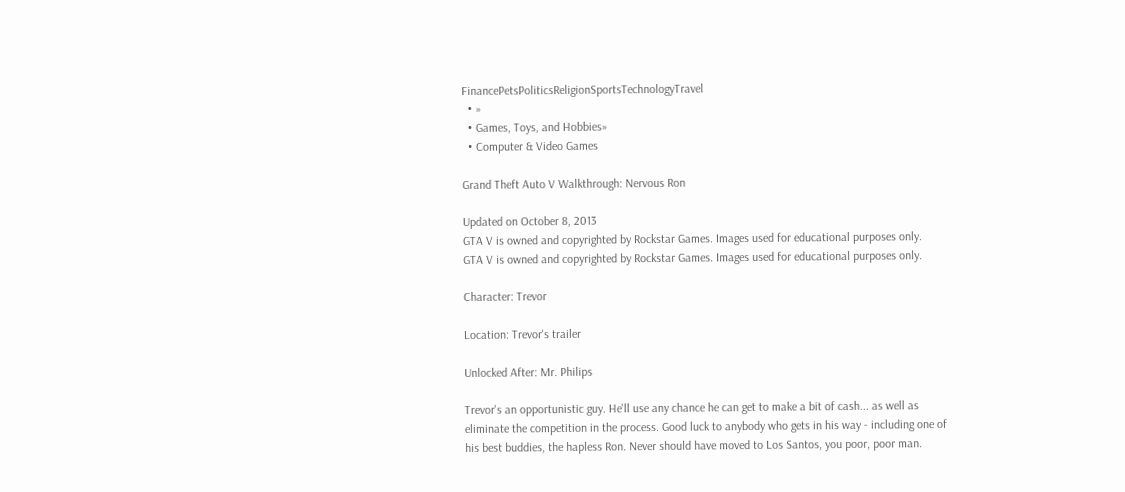FinancePetsPoliticsReligionSportsTechnologyTravel
  • »
  • Games, Toys, and Hobbies»
  • Computer & Video Games

Grand Theft Auto V Walkthrough: Nervous Ron

Updated on October 8, 2013
GTA V is owned and copyrighted by Rockstar Games. Images used for educational purposes only.
GTA V is owned and copyrighted by Rockstar Games. Images used for educational purposes only.

Character: Trevor

Location: Trevor's trailer

Unlocked After: Mr. Philips

Trevor's an opportunistic guy. He'll use any chance he can get to make a bit of cash... as well as eliminate the competition in the process. Good luck to anybody who gets in his way - including one of his best buddies, the hapless Ron. Never should have moved to Los Santos, you poor, poor man.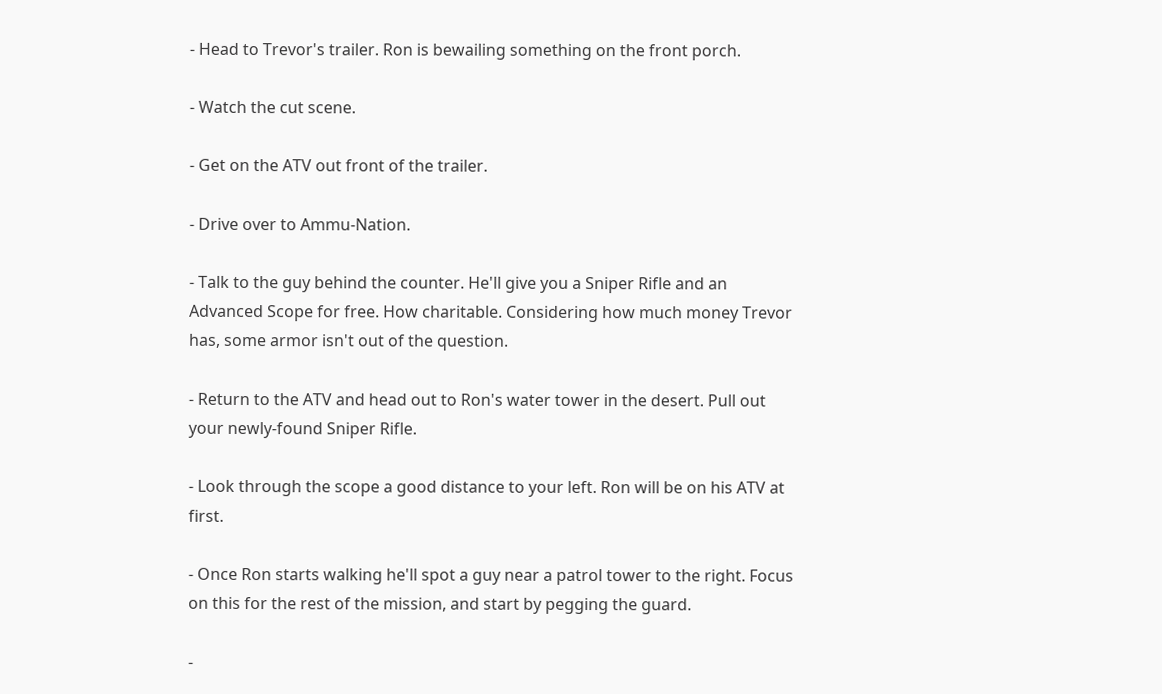- Head to Trevor's trailer. Ron is bewailing something on the front porch.

- Watch the cut scene.

- Get on the ATV out front of the trailer.

- Drive over to Ammu-Nation.

- Talk to the guy behind the counter. He'll give you a Sniper Rifle and an Advanced Scope for free. How charitable. Considering how much money Trevor has, some armor isn't out of the question.

- Return to the ATV and head out to Ron's water tower in the desert. Pull out your newly-found Sniper Rifle.

- Look through the scope a good distance to your left. Ron will be on his ATV at first.

- Once Ron starts walking he'll spot a guy near a patrol tower to the right. Focus on this for the rest of the mission, and start by pegging the guard.

-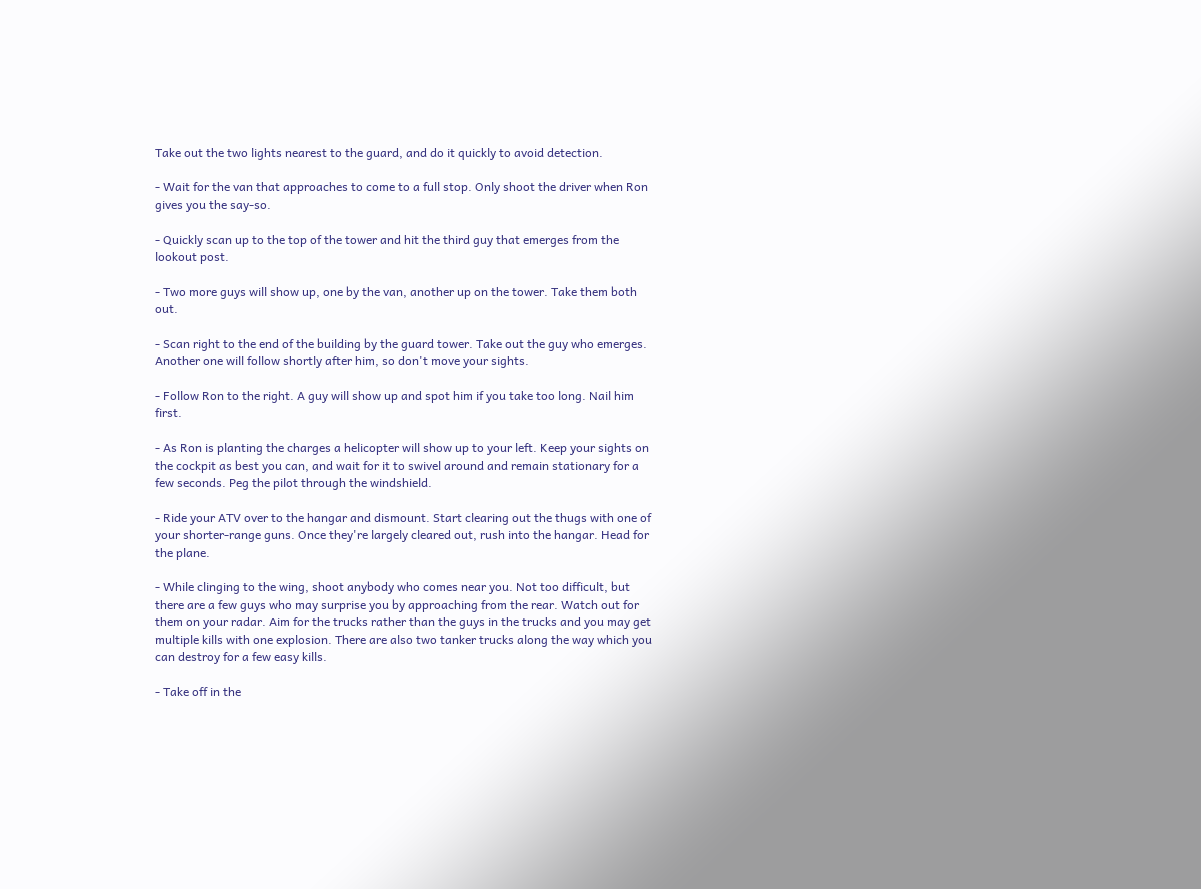Take out the two lights nearest to the guard, and do it quickly to avoid detection.

- Wait for the van that approaches to come to a full stop. Only shoot the driver when Ron gives you the say-so.

- Quickly scan up to the top of the tower and hit the third guy that emerges from the lookout post.

- Two more guys will show up, one by the van, another up on the tower. Take them both out.

- Scan right to the end of the building by the guard tower. Take out the guy who emerges. Another one will follow shortly after him, so don't move your sights.

- Follow Ron to the right. A guy will show up and spot him if you take too long. Nail him first.

- As Ron is planting the charges a helicopter will show up to your left. Keep your sights on the cockpit as best you can, and wait for it to swivel around and remain stationary for a few seconds. Peg the pilot through the windshield.

- Ride your ATV over to the hangar and dismount. Start clearing out the thugs with one of your shorter-range guns. Once they're largely cleared out, rush into the hangar. Head for the plane.

- While clinging to the wing, shoot anybody who comes near you. Not too difficult, but there are a few guys who may surprise you by approaching from the rear. Watch out for them on your radar. Aim for the trucks rather than the guys in the trucks and you may get multiple kills with one explosion. There are also two tanker trucks along the way which you can destroy for a few easy kills.

- Take off in the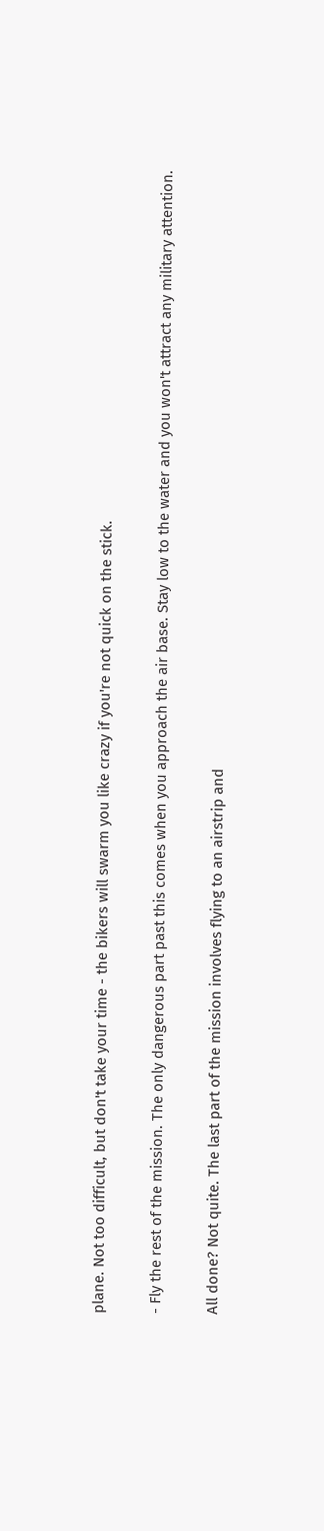plane. Not too difficult, but don't take your time - the bikers will swarm you like crazy if you're not quick on the stick.

- Fly the rest of the mission. The only dangerous part past this comes when you approach the air base. Stay low to the water and you won't attract any military attention.

All done? Not quite. The last part of the mission involves flying to an airstrip and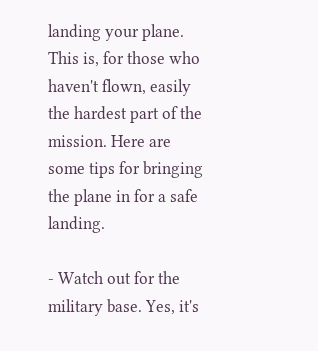landing your plane. This is, for those who haven't flown, easily the hardest part of the mission. Here are some tips for bringing the plane in for a safe landing.

- Watch out for the military base. Yes, it's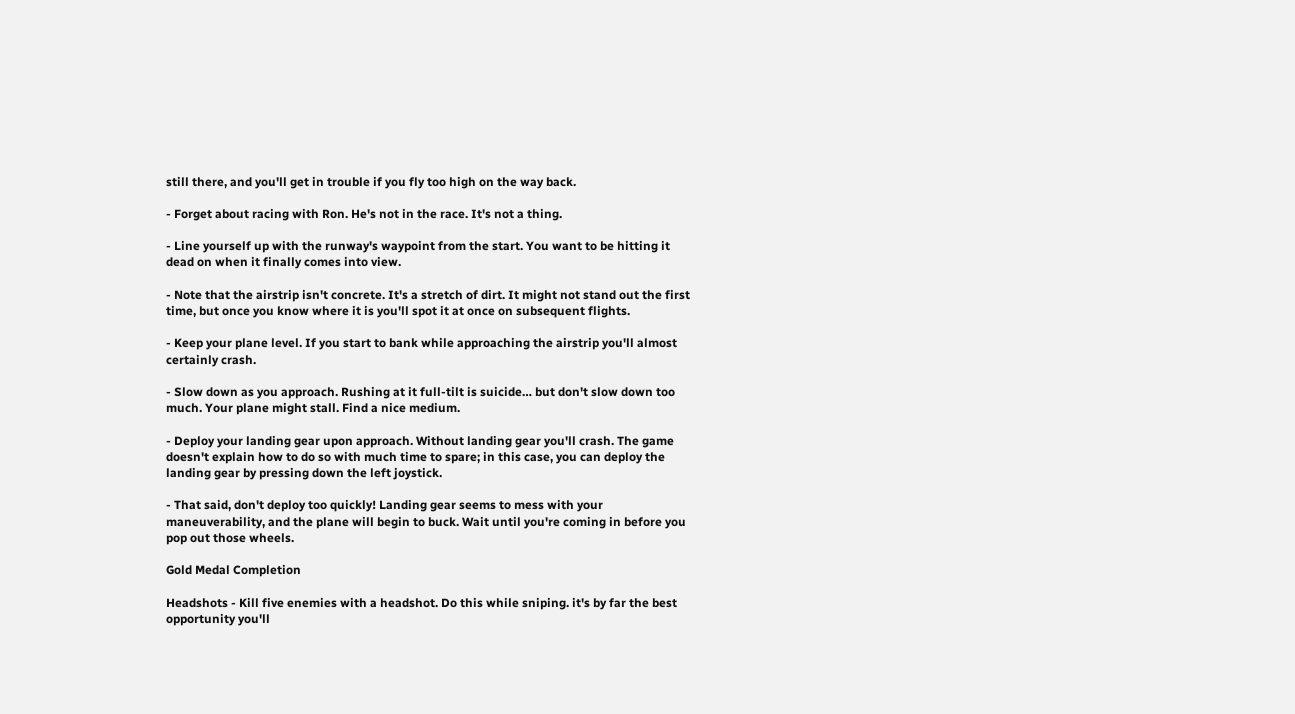still there, and you'll get in trouble if you fly too high on the way back.

- Forget about racing with Ron. He's not in the race. It's not a thing.

- Line yourself up with the runway's waypoint from the start. You want to be hitting it dead on when it finally comes into view.

- Note that the airstrip isn't concrete. It's a stretch of dirt. It might not stand out the first time, but once you know where it is you'll spot it at once on subsequent flights.

- Keep your plane level. If you start to bank while approaching the airstrip you'll almost certainly crash.

- Slow down as you approach. Rushing at it full-tilt is suicide… but don't slow down too much. Your plane might stall. Find a nice medium.

- Deploy your landing gear upon approach. Without landing gear you'll crash. The game doesn't explain how to do so with much time to spare; in this case, you can deploy the landing gear by pressing down the left joystick.

- That said, don't deploy too quickly! Landing gear seems to mess with your maneuverability, and the plane will begin to buck. Wait until you're coming in before you pop out those wheels.

Gold Medal Completion

Headshots - Kill five enemies with a headshot. Do this while sniping. it's by far the best opportunity you'll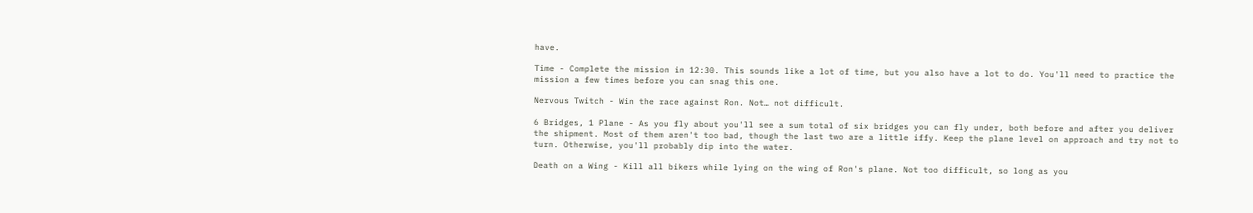have.

Time - Complete the mission in 12:30. This sounds like a lot of time, but you also have a lot to do. You'll need to practice the mission a few times before you can snag this one.

Nervous Twitch - Win the race against Ron. Not… not difficult.

6 Bridges, 1 Plane - As you fly about you'll see a sum total of six bridges you can fly under, both before and after you deliver the shipment. Most of them aren't too bad, though the last two are a little iffy. Keep the plane level on approach and try not to turn. Otherwise, you'll probably dip into the water.

Death on a Wing - Kill all bikers while lying on the wing of Ron's plane. Not too difficult, so long as you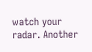watch your radar. Another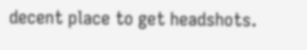decent place to get headshots.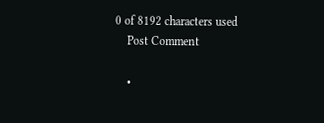0 of 8192 characters used
    Post Comment

    •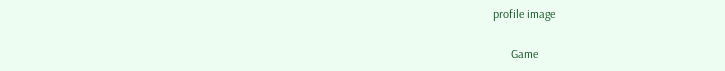profile image

      Game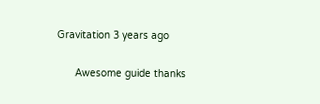Gravitation 3 years ago

      Awesome guide thanks